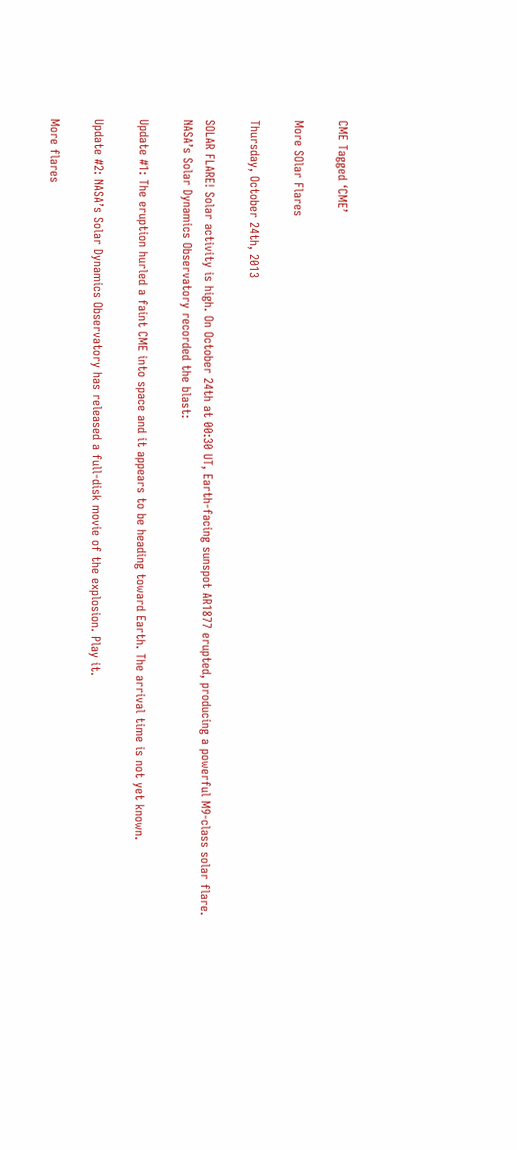CME Tagged ‘CME’

More SOlar Flares

Thursday, October 24th, 2013

SOLAR FLARE! Solar activity is high. On October 24th at 00:30 UT, Earth-facing sunspot AR1877 erupted, producing a powerful M9-class solar flare. NASA’s Solar Dynamics Observatory recorded the blast:

Update #1: The eruption hurled a faint CME into space and it appears to be heading toward Earth. The arrival time is not yet known.

Update #2: NASA’s Solar Dynamics Observatory has released a full-disk movie of the explosion. Play it.

More flares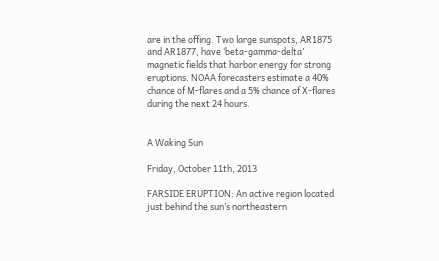are in the offing. Two large sunspots, AR1875 and AR1877, have ‘beta-gamma-delta’ magnetic fields that harbor energy for strong eruptions. NOAA forecasters estimate a 40% chance of M-flares and a 5% chance of X-flares during the next 24 hours.


A Waking Sun

Friday, October 11th, 2013

FARSIDE ERUPTION: An active region located just behind the sun’s northeastern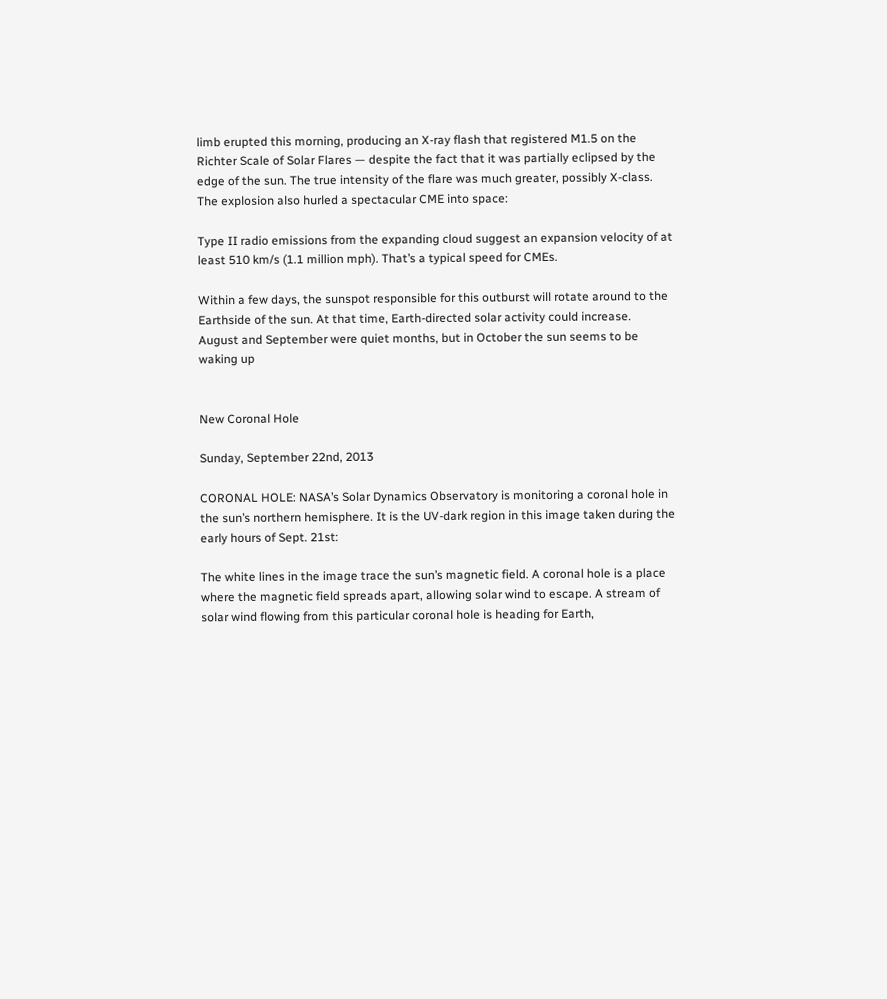limb erupted this morning, producing an X-ray flash that registered M1.5 on the Richter Scale of Solar Flares — despite the fact that it was partially eclipsed by the edge of the sun. The true intensity of the flare was much greater, possibly X-class. The explosion also hurled a spectacular CME into space:

Type II radio emissions from the expanding cloud suggest an expansion velocity of at least 510 km/s (1.1 million mph). That’s a typical speed for CMEs.

Within a few days, the sunspot responsible for this outburst will rotate around to the Earthside of the sun. At that time, Earth-directed solar activity could increase. August and September were quiet months, but in October the sun seems to be waking up


New Coronal Hole

Sunday, September 22nd, 2013

CORONAL HOLE: NASA’s Solar Dynamics Observatory is monitoring a coronal hole in the sun’s northern hemisphere. It is the UV-dark region in this image taken during the early hours of Sept. 21st:

The white lines in the image trace the sun’s magnetic field. A coronal hole is a place where the magnetic field spreads apart, allowing solar wind to escape. A stream of solar wind flowing from this particular coronal hole is heading for Earth,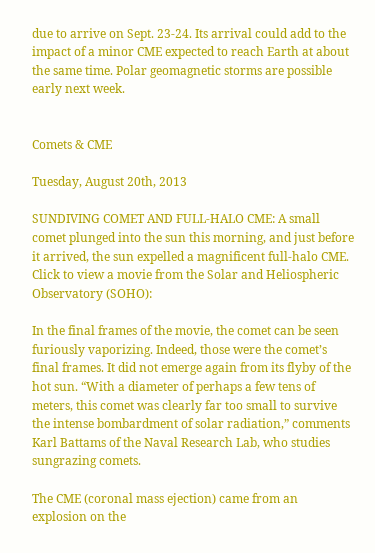due to arrive on Sept. 23-24. Its arrival could add to the impact of a minor CME expected to reach Earth at about the same time. Polar geomagnetic storms are possible early next week.


Comets & CME

Tuesday, August 20th, 2013

SUNDIVING COMET AND FULL-HALO CME: A small comet plunged into the sun this morning, and just before it arrived, the sun expelled a magnificent full-halo CME. Click to view a movie from the Solar and Heliospheric Observatory (SOHO):

In the final frames of the movie, the comet can be seen furiously vaporizing. Indeed, those were the comet’s final frames. It did not emerge again from its flyby of the hot sun. “With a diameter of perhaps a few tens of meters, this comet was clearly far too small to survive the intense bombardment of solar radiation,” comments Karl Battams of the Naval Research Lab, who studies sungrazing comets.

The CME (coronal mass ejection) came from an explosion on the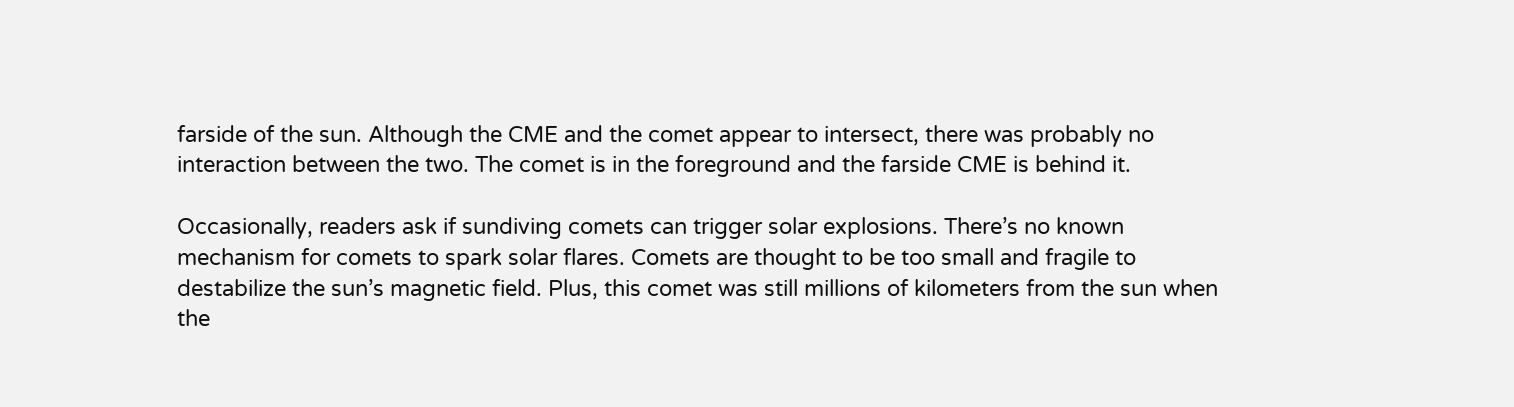farside of the sun. Although the CME and the comet appear to intersect, there was probably no interaction between the two. The comet is in the foreground and the farside CME is behind it.

Occasionally, readers ask if sundiving comets can trigger solar explosions. There’s no known mechanism for comets to spark solar flares. Comets are thought to be too small and fragile to destabilize the sun’s magnetic field. Plus, this comet was still millions of kilometers from the sun when the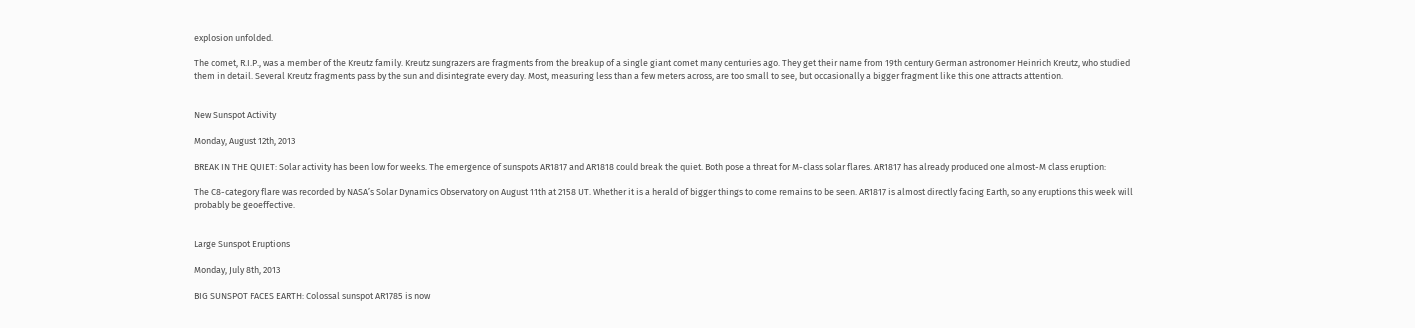explosion unfolded.

The comet, R.I.P., was a member of the Kreutz family. Kreutz sungrazers are fragments from the breakup of a single giant comet many centuries ago. They get their name from 19th century German astronomer Heinrich Kreutz, who studied them in detail. Several Kreutz fragments pass by the sun and disintegrate every day. Most, measuring less than a few meters across, are too small to see, but occasionally a bigger fragment like this one attracts attention.


New Sunspot Activity

Monday, August 12th, 2013

BREAK IN THE QUIET: Solar activity has been low for weeks. The emergence of sunspots AR1817 and AR1818 could break the quiet. Both pose a threat for M-class solar flares. AR1817 has already produced one almost-M class eruption:

The C8-category flare was recorded by NASA’s Solar Dynamics Observatory on August 11th at 2158 UT. Whether it is a herald of bigger things to come remains to be seen. AR1817 is almost directly facing Earth, so any eruptions this week will probably be geoeffective.


Large Sunspot Eruptions

Monday, July 8th, 2013

BIG SUNSPOT FACES EARTH: Colossal sunspot AR1785 is now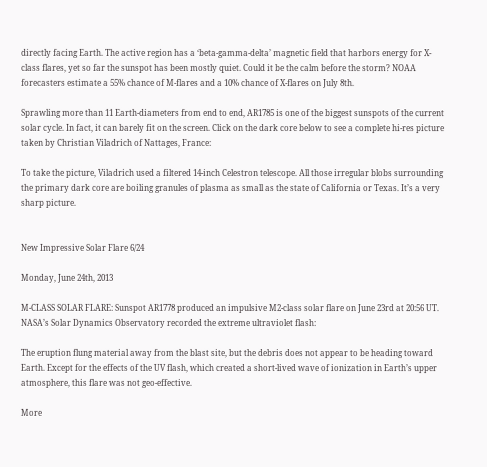directly facing Earth. The active region has a ‘beta-gamma-delta’ magnetic field that harbors energy for X-class flares, yet so far the sunspot has been mostly quiet. Could it be the calm before the storm? NOAA forecasters estimate a 55% chance of M-flares and a 10% chance of X-flares on July 8th.

Sprawling more than 11 Earth-diameters from end to end, AR1785 is one of the biggest sunspots of the current solar cycle. In fact, it can barely fit on the screen. Click on the dark core below to see a complete hi-res picture taken by Christian Viladrich of Nattages, France:

To take the picture, Viladrich used a filtered 14-inch Celestron telescope. All those irregular blobs surrounding the primary dark core are boiling granules of plasma as small as the state of California or Texas. It’s a very sharp picture.


New Impressive Solar Flare 6/24

Monday, June 24th, 2013

M-CLASS SOLAR FLARE: Sunspot AR1778 produced an impulsive M2-class solar flare on June 23rd at 20:56 UT. NASA’s Solar Dynamics Observatory recorded the extreme ultraviolet flash:

The eruption flung material away from the blast site, but the debris does not appear to be heading toward Earth. Except for the effects of the UV flash, which created a short-lived wave of ionization in Earth’s upper atmosphere, this flare was not geo-effective.

More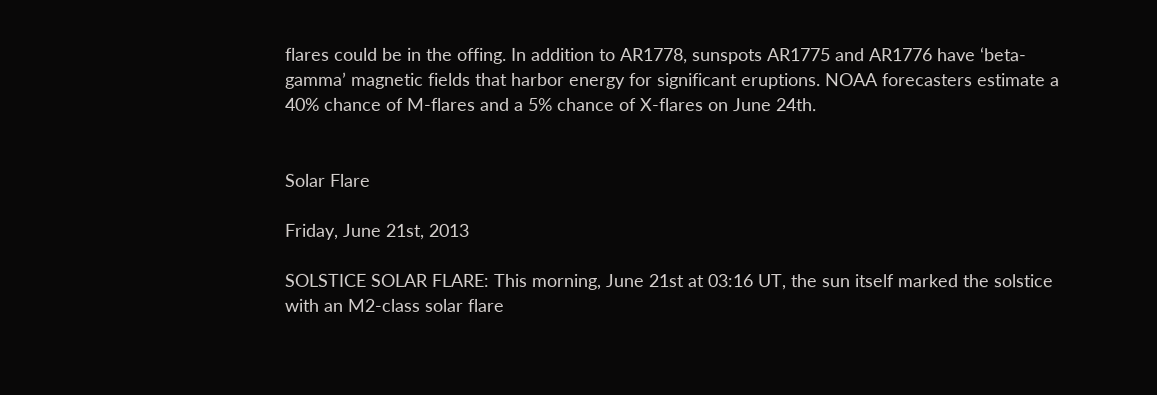flares could be in the offing. In addition to AR1778, sunspots AR1775 and AR1776 have ‘beta-gamma’ magnetic fields that harbor energy for significant eruptions. NOAA forecasters estimate a 40% chance of M-flares and a 5% chance of X-flares on June 24th.


Solar Flare

Friday, June 21st, 2013

SOLSTICE SOLAR FLARE: This morning, June 21st at 03:16 UT, the sun itself marked the solstice with an M2-class solar flare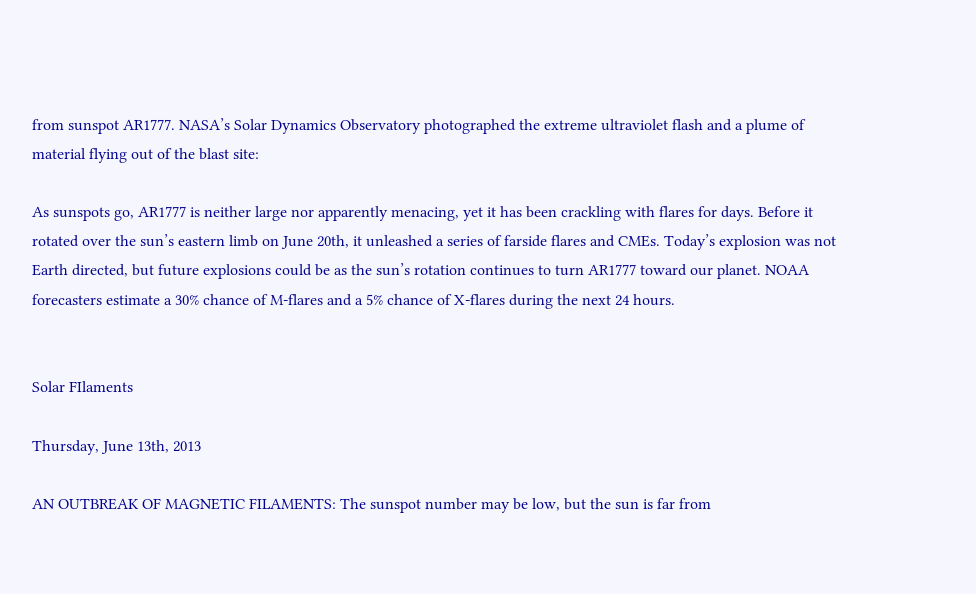from sunspot AR1777. NASA’s Solar Dynamics Observatory photographed the extreme ultraviolet flash and a plume of material flying out of the blast site:

As sunspots go, AR1777 is neither large nor apparently menacing, yet it has been crackling with flares for days. Before it rotated over the sun’s eastern limb on June 20th, it unleashed a series of farside flares and CMEs. Today’s explosion was not Earth directed, but future explosions could be as the sun’s rotation continues to turn AR1777 toward our planet. NOAA forecasters estimate a 30% chance of M-flares and a 5% chance of X-flares during the next 24 hours.


Solar FIlaments

Thursday, June 13th, 2013

AN OUTBREAK OF MAGNETIC FILAMENTS: The sunspot number may be low, but the sun is far from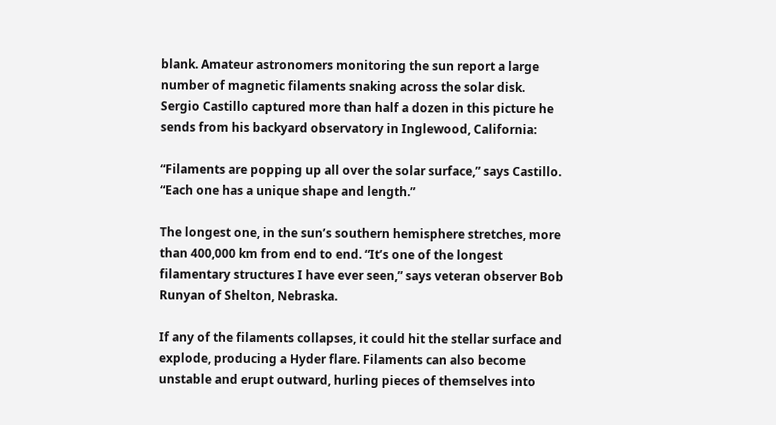blank. Amateur astronomers monitoring the sun report a large number of magnetic filaments snaking across the solar disk. Sergio Castillo captured more than half a dozen in this picture he sends from his backyard observatory in Inglewood, California:

“Filaments are popping up all over the solar surface,” says Castillo. “Each one has a unique shape and length.”

The longest one, in the sun’s southern hemisphere stretches, more than 400,000 km from end to end. “It’s one of the longest filamentary structures I have ever seen,” says veteran observer Bob Runyan of Shelton, Nebraska.

If any of the filaments collapses, it could hit the stellar surface and explode, producing a Hyder flare. Filaments can also become unstable and erupt outward, hurling pieces of themselves into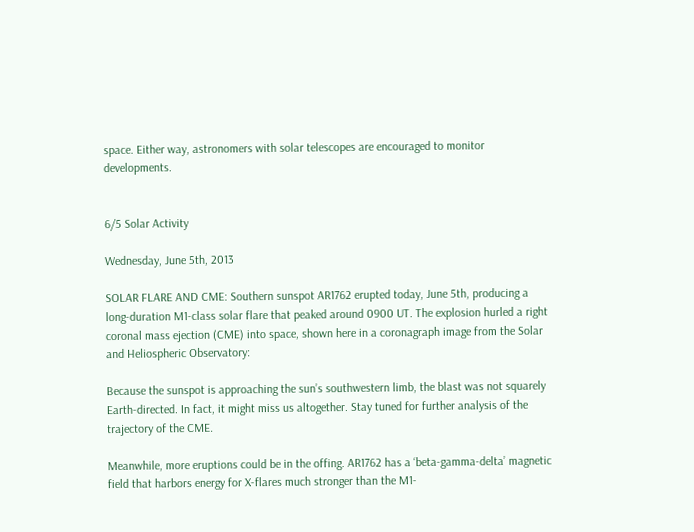space. Either way, astronomers with solar telescopes are encouraged to monitor developments.


6/5 Solar Activity

Wednesday, June 5th, 2013

SOLAR FLARE AND CME: Southern sunspot AR1762 erupted today, June 5th, producing a long-duration M1-class solar flare that peaked around 0900 UT. The explosion hurled a right coronal mass ejection (CME) into space, shown here in a coronagraph image from the Solar and Heliospheric Observatory:

Because the sunspot is approaching the sun’s southwestern limb, the blast was not squarely Earth-directed. In fact, it might miss us altogether. Stay tuned for further analysis of the trajectory of the CME.

Meanwhile, more eruptions could be in the offing. AR1762 has a ‘beta-gamma-delta’ magnetic field that harbors energy for X-flares much stronger than the M1-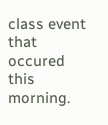class event that occured this morning.